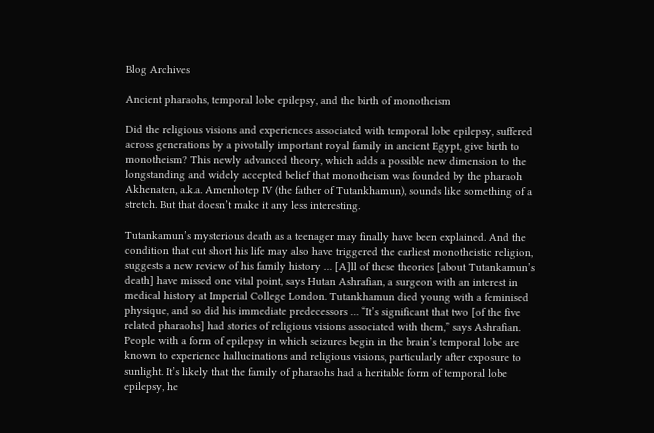Blog Archives

Ancient pharaohs, temporal lobe epilepsy, and the birth of monotheism

Did the religious visions and experiences associated with temporal lobe epilepsy, suffered across generations by a pivotally important royal family in ancient Egypt, give birth to monotheism? This newly advanced theory, which adds a possible new dimension to the longstanding and widely accepted belief that monotheism was founded by the pharaoh Akhenaten, a.k.a. Amenhotep IV (the father of Tutankhamun), sounds like something of a stretch. But that doesn’t make it any less interesting.

Tutankamun’s mysterious death as a teenager may finally have been explained. And the condition that cut short his life may also have triggered the earliest monotheistic religion, suggests a new review of his family history … [A]ll of these theories [about Tutankamun’s death] have missed one vital point, says Hutan Ashrafian, a surgeon with an interest in medical history at Imperial College London. Tutankhamun died young with a feminised physique, and so did his immediate predecessors … “It’s significant that two [of the five related pharaohs] had stories of religious visions associated with them,” says Ashrafian. People with a form of epilepsy in which seizures begin in the brain’s temporal lobe are known to experience hallucinations and religious visions, particularly after exposure to sunlight. It’s likely that the family of pharaohs had a heritable form of temporal lobe epilepsy, he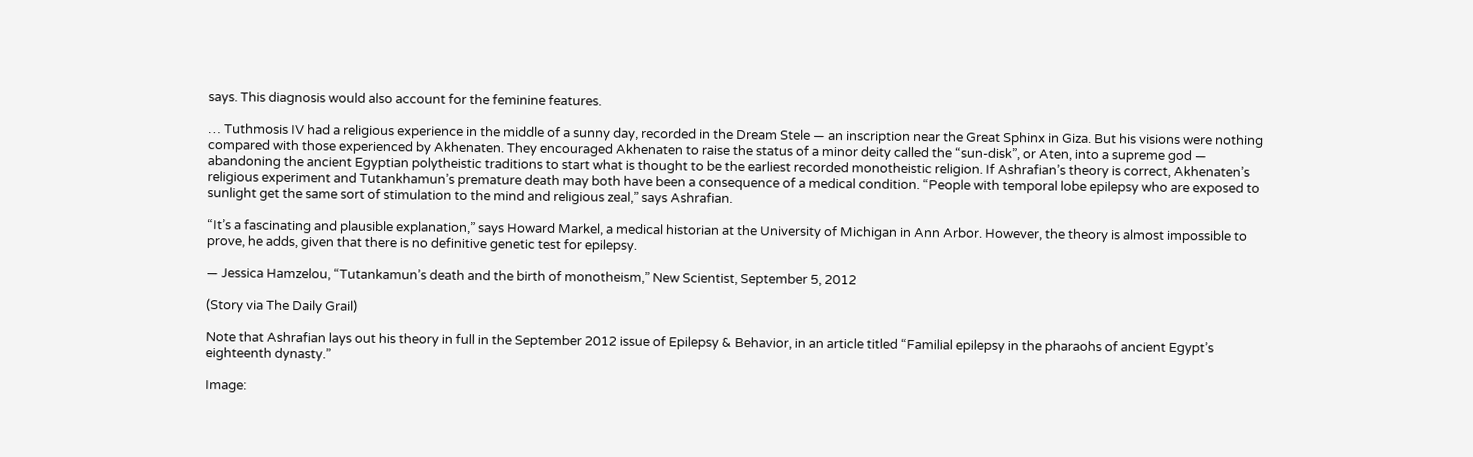says. This diagnosis would also account for the feminine features.

… Tuthmosis IV had a religious experience in the middle of a sunny day, recorded in the Dream Stele — an inscription near the Great Sphinx in Giza. But his visions were nothing compared with those experienced by Akhenaten. They encouraged Akhenaten to raise the status of a minor deity called the “sun-disk”, or Aten, into a supreme god — abandoning the ancient Egyptian polytheistic traditions to start what is thought to be the earliest recorded monotheistic religion. If Ashrafian’s theory is correct, Akhenaten’s religious experiment and Tutankhamun’s premature death may both have been a consequence of a medical condition. “People with temporal lobe epilepsy who are exposed to sunlight get the same sort of stimulation to the mind and religious zeal,” says Ashrafian.

“It’s a fascinating and plausible explanation,” says Howard Markel, a medical historian at the University of Michigan in Ann Arbor. However, the theory is almost impossible to prove, he adds, given that there is no definitive genetic test for epilepsy.

— Jessica Hamzelou, “Tutankamun’s death and the birth of monotheism,” New Scientist, September 5, 2012

(Story via The Daily Grail)

Note that Ashrafian lays out his theory in full in the September 2012 issue of Epilepsy & Behavior, in an article titled “Familial epilepsy in the pharaohs of ancient Egypt’s eighteenth dynasty.”

Image: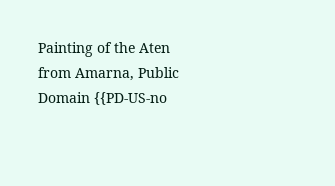Painting of the Aten from Amarna, Public Domain {{PD-US-no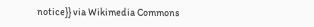notice}} via Wikimedia Commons